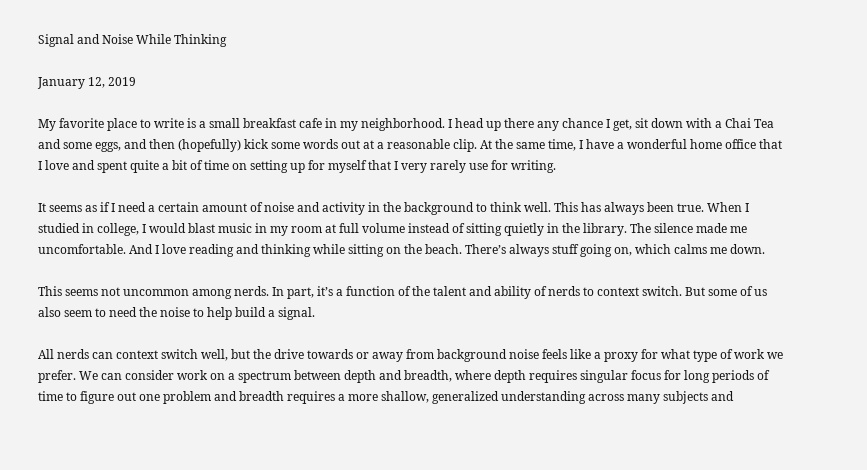Signal and Noise While Thinking

January 12, 2019

My favorite place to write is a small breakfast cafe in my neighborhood. I head up there any chance I get, sit down with a Chai Tea and some eggs, and then (hopefully) kick some words out at a reasonable clip. At the same time, I have a wonderful home office that I love and spent quite a bit of time on setting up for myself that I very rarely use for writing.

It seems as if I need a certain amount of noise and activity in the background to think well. This has always been true. When I studied in college, I would blast music in my room at full volume instead of sitting quietly in the library. The silence made me uncomfortable. And I love reading and thinking while sitting on the beach. There’s always stuff going on, which calms me down.

This seems not uncommon among nerds. In part, it’s a function of the talent and ability of nerds to context switch. But some of us also seem to need the noise to help build a signal.

All nerds can context switch well, but the drive towards or away from background noise feels like a proxy for what type of work we prefer. We can consider work on a spectrum between depth and breadth, where depth requires singular focus for long periods of time to figure out one problem and breadth requires a more shallow, generalized understanding across many subjects and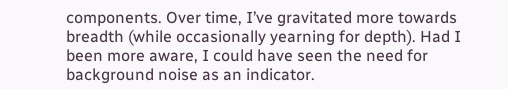components. Over time, I’ve gravitated more towards breadth (while occasionally yearning for depth). Had I been more aware, I could have seen the need for background noise as an indicator.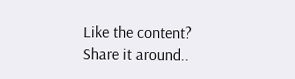Like the content? Share it around..